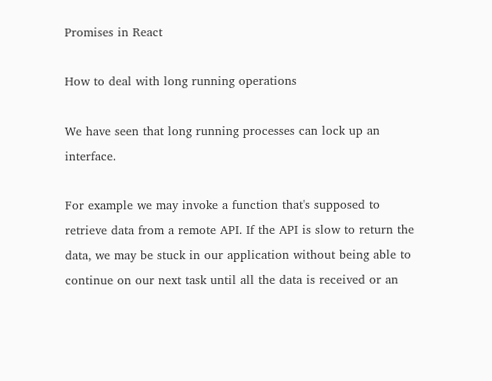Promises in React

How to deal with long running operations

We have seen that long running processes can lock up an interface.

For example we may invoke a function that's supposed to retrieve data from a remote API. If the API is slow to return the data, we may be stuck in our application without being able to continue on our next task until all the data is received or an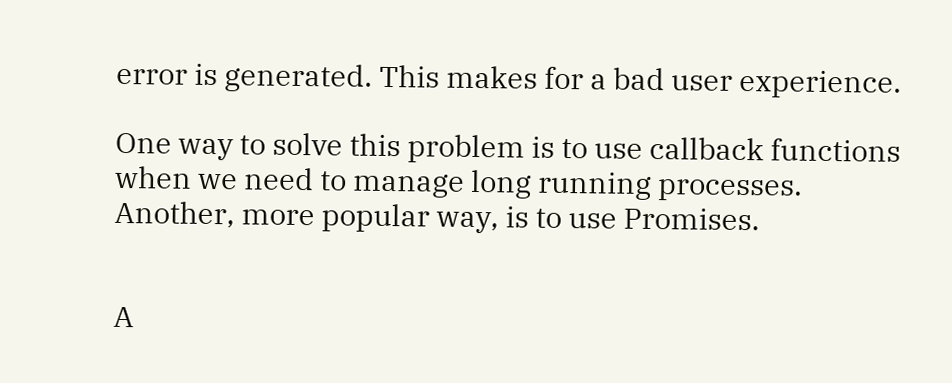error is generated. This makes for a bad user experience.

One way to solve this problem is to use callback functions when we need to manage long running processes.
Another, more popular way, is to use Promises.


A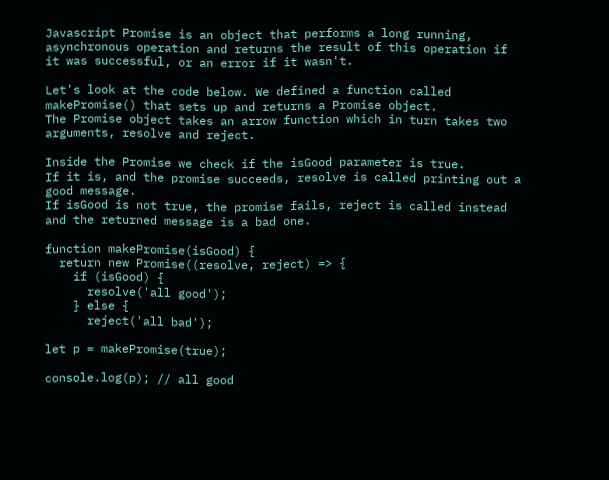Javascript Promise is an object that performs a long running, asynchronous operation and returns the result of this operation if it was successful, or an error if it wasn't.

Let's look at the code below. We defined a function called makePromise() that sets up and returns a Promise object.
The Promise object takes an arrow function which in turn takes two arguments, resolve and reject.

Inside the Promise we check if the isGood parameter is true.
If it is, and the promise succeeds, resolve is called printing out a good message.
If isGood is not true, the promise fails, reject is called instead and the returned message is a bad one.

function makePromise(isGood) {
  return new Promise((resolve, reject) => {
    if (isGood) {
      resolve('all good');
    } else {
      reject('all bad');

let p = makePromise(true);

console.log(p); // all good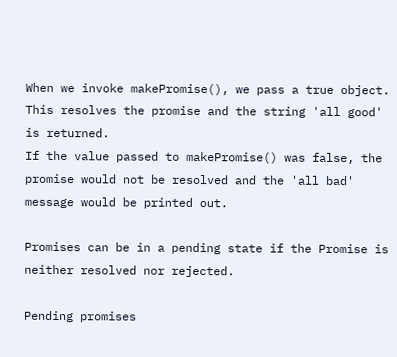When we invoke makePromise(), we pass a true object. This resolves the promise and the string 'all good' is returned.
If the value passed to makePromise() was false, the promise would not be resolved and the 'all bad' message would be printed out.

Promises can be in a pending state if the Promise is neither resolved nor rejected.

Pending promises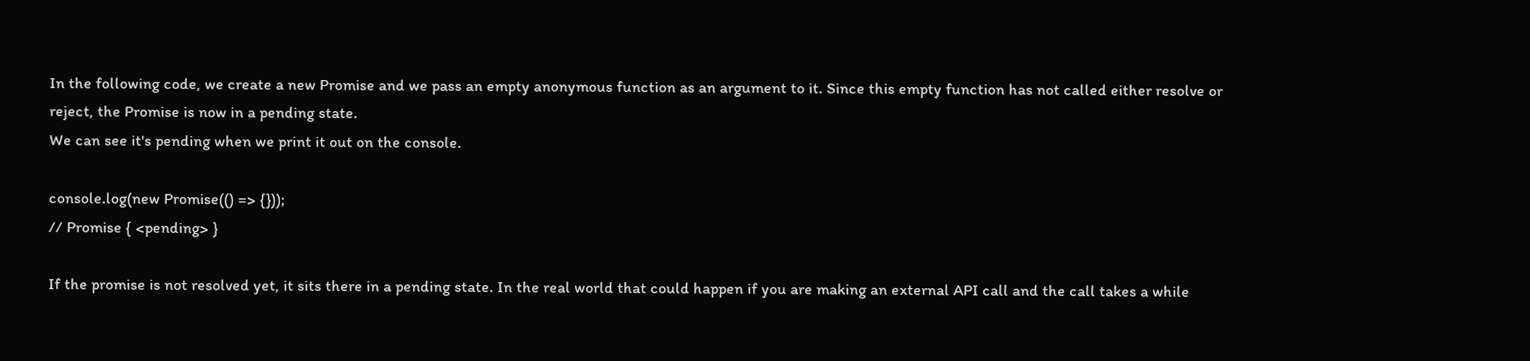In the following code, we create a new Promise and we pass an empty anonymous function as an argument to it. Since this empty function has not called either resolve or reject, the Promise is now in a pending state.
We can see it's pending when we print it out on the console.

console.log(new Promise(() => {}));
// Promise { <pending> }

If the promise is not resolved yet, it sits there in a pending state. In the real world that could happen if you are making an external API call and the call takes a while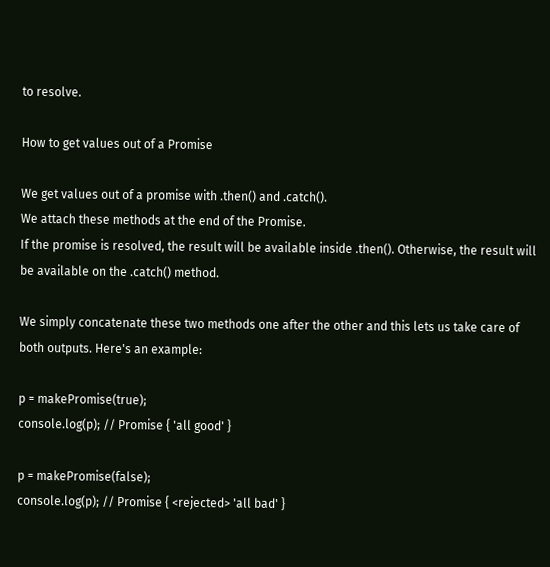to resolve.

How to get values out of a Promise

We get values out of a promise with .then() and .catch().
We attach these methods at the end of the Promise.
If the promise is resolved, the result will be available inside .then(). Otherwise, the result will be available on the .catch() method.

We simply concatenate these two methods one after the other and this lets us take care of both outputs. Here's an example:

p = makePromise(true);
console.log(p); // Promise { 'all good' }

p = makePromise(false);
console.log(p); // Promise { <rejected> 'all bad' }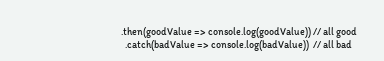.then(goodValue => console.log(goodValue)) // all good
  .catch(badValue => console.log(badValue))  // all bad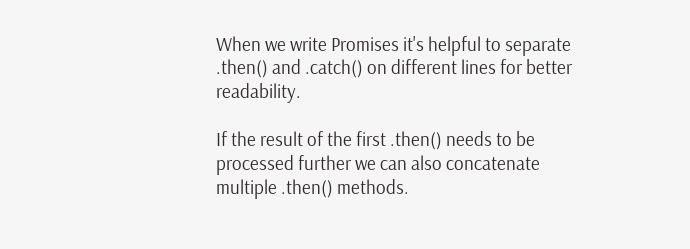When we write Promises it's helpful to separate .then() and .catch() on different lines for better readability.

If the result of the first .then() needs to be processed further we can also concatenate multiple .then() methods.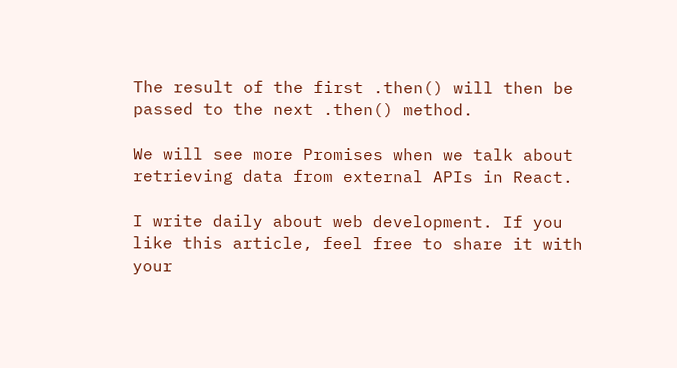The result of the first .then() will then be passed to the next .then() method.

We will see more Promises when we talk about retrieving data from external APIs in React.

I write daily about web development. If you like this article, feel free to share it with your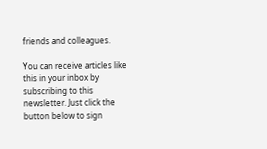friends and colleagues.

You can receive articles like this in your inbox by subscribing to this newsletter. Just click the button below to sign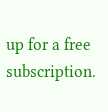up for a free subscription.